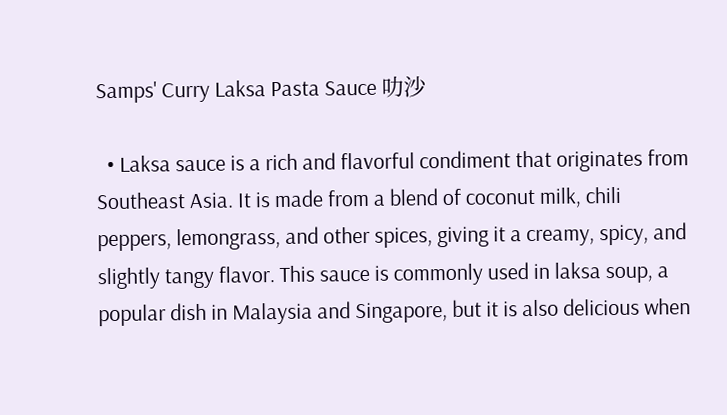Samps' Curry Laksa Pasta Sauce 叻沙

  • Laksa sauce is a rich and flavorful condiment that originates from Southeast Asia. It is made from a blend of coconut milk, chili peppers, lemongrass, and other spices, giving it a creamy, spicy, and slightly tangy flavor. This sauce is commonly used in laksa soup, a popular dish in Malaysia and Singapore, but it is also delicious when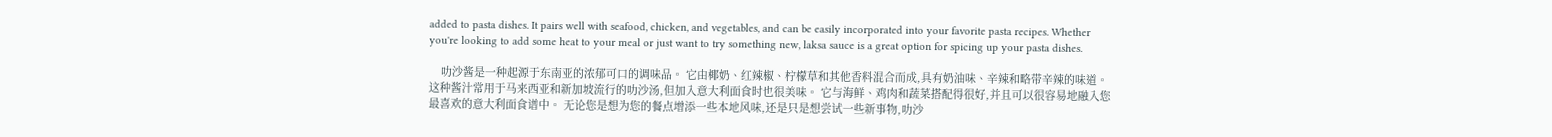added to pasta dishes. It pairs well with seafood, chicken, and vegetables, and can be easily incorporated into your favorite pasta recipes. Whether you're looking to add some heat to your meal or just want to try something new, laksa sauce is a great option for spicing up your pasta dishes.

    叻沙酱是一种起源于东南亚的浓郁可口的调味品。 它由椰奶、红辣椒、柠檬草和其他香料混合而成,具有奶油味、辛辣和略带辛辣的味道。 这种酱汁常用于马来西亚和新加坡流行的叻沙汤,但加入意大利面食时也很美味。 它与海鲜、鸡肉和蔬菜搭配得很好,并且可以很容易地融入您最喜欢的意大利面食谱中。 无论您是想为您的餐点增添一些本地风味,还是只是想尝试一些新事物,叻沙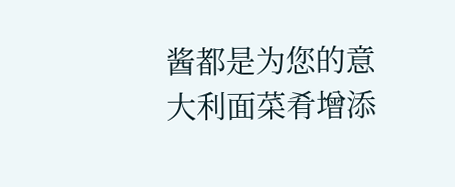酱都是为您的意大利面菜肴增添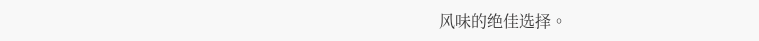风味的绝佳选择。